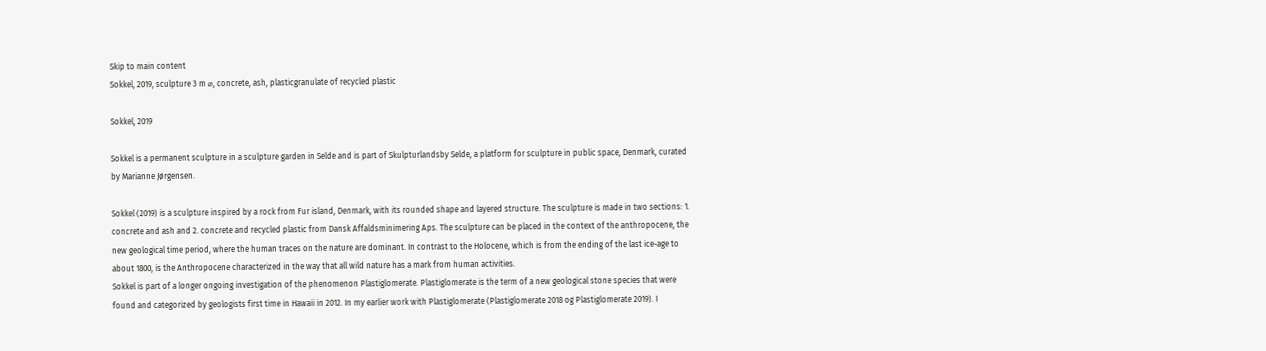Skip to main content
Sokkel, 2019, sculpture 3 m ⌀, concrete, ash, plasticgranulate of recycled plastic

Sokkel, 2019

Sokkel is a permanent sculpture in a sculpture garden in Selde and is part of Skulpturlandsby Selde, a platform for sculpture in public space, Denmark, curated by Marianne Jørgensen.

Sokkel (2019) is a sculpture inspired by a rock from Fur island, Denmark, with its rounded shape and layered structure. The sculpture is made in two sections: 1. concrete and ash and 2. concrete and recycled plastic from Dansk Affaldsminimering Aps. The sculpture can be placed in the context of the anthropocene, the new geological time period, where the human traces on the nature are dominant. In contrast to the Holocene, which is from the ending of the last ice-age to about 1800, is the Anthropocene characterized in the way that all wild nature has a mark from human activities.
Sokkel is part of a longer ongoing investigation of the phenomenon Plastiglomerate. Plastiglomerate is the term of a new geological stone species that were found and categorized by geologists first time in Hawaii in 2012. In my earlier work with Plastiglomerate (Plastiglomerate 2018 og Plastiglomerate 2019). I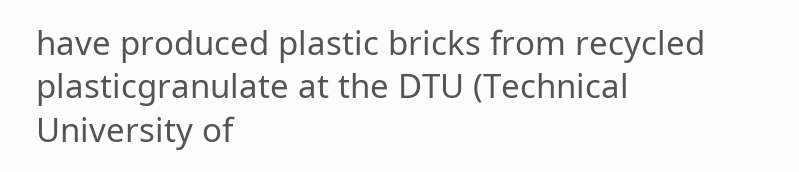have produced plastic bricks from recycled plasticgranulate at the DTU (Technical University of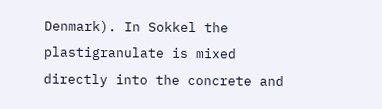Denmark). In Sokkel the plastigranulate is mixed directly into the concrete and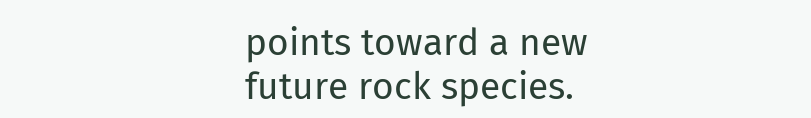points toward a new future rock species.